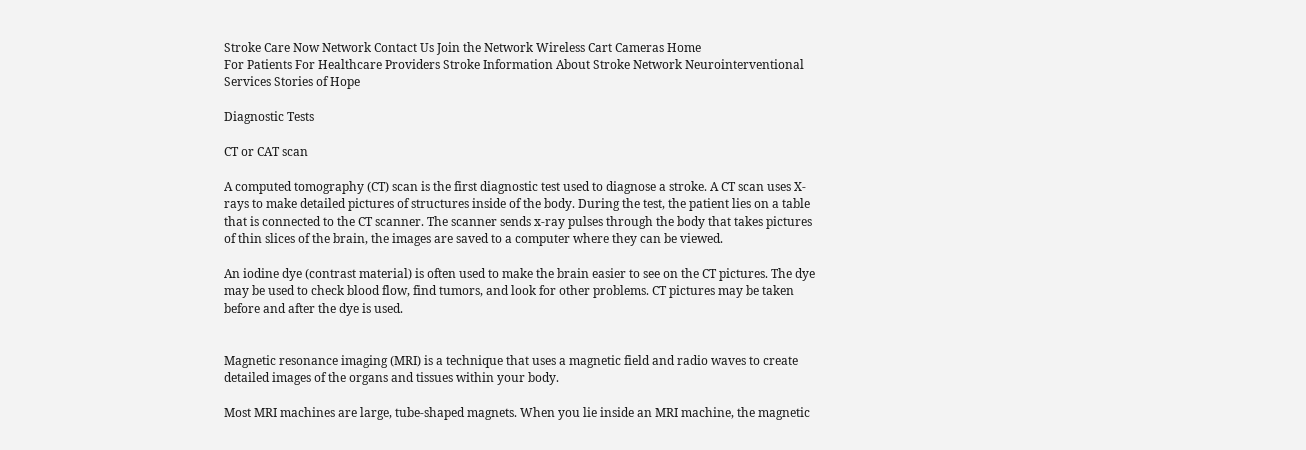Stroke Care Now Network Contact Us Join the Network Wireless Cart Cameras Home
For Patients For Healthcare Providers Stroke Information About Stroke Network Neurointerventional Services Stories of Hope

Diagnostic Tests

CT or CAT scan

A computed tomography (CT) scan is the first diagnostic test used to diagnose a stroke. A CT scan uses X-rays to make detailed pictures of structures inside of the body. During the test, the patient lies on a table that is connected to the CT scanner. The scanner sends x-ray pulses through the body that takes pictures of thin slices of the brain, the images are saved to a computer where they can be viewed.

An iodine dye (contrast material) is often used to make the brain easier to see on the CT pictures. The dye may be used to check blood flow, find tumors, and look for other problems. CT pictures may be taken before and after the dye is used.


Magnetic resonance imaging (MRI) is a technique that uses a magnetic field and radio waves to create detailed images of the organs and tissues within your body.

Most MRI machines are large, tube-shaped magnets. When you lie inside an MRI machine, the magnetic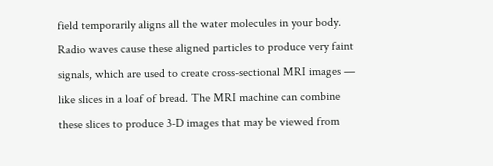field temporarily aligns all the water molecules in your body. Radio waves cause these aligned particles to produce very faint signals, which are used to create cross-sectional MRI images — like slices in a loaf of bread. The MRI machine can combine these slices to produce 3-D images that may be viewed from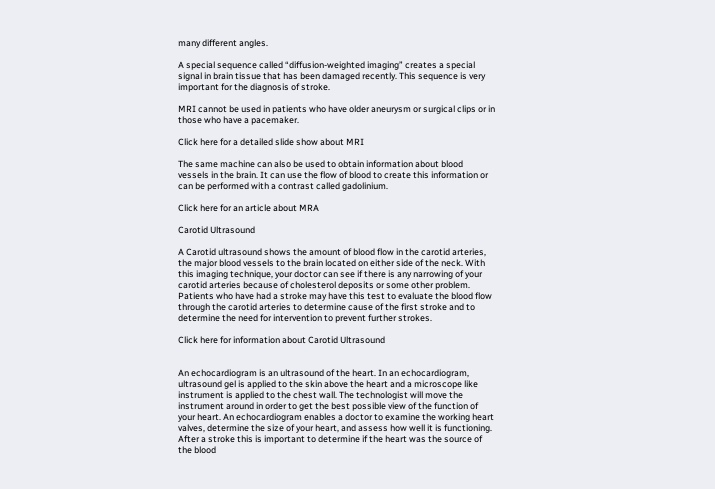many different angles.

A special sequence called “diffusion-weighted imaging” creates a special signal in brain tissue that has been damaged recently. This sequence is very important for the diagnosis of stroke.

MRI cannot be used in patients who have older aneurysm or surgical clips or in those who have a pacemaker.

Click here for a detailed slide show about MRI

The same machine can also be used to obtain information about blood vessels in the brain. It can use the flow of blood to create this information or can be performed with a contrast called gadolinium.

Click here for an article about MRA

Carotid Ultrasound

A Carotid ultrasound shows the amount of blood flow in the carotid arteries, the major blood vessels to the brain located on either side of the neck. With this imaging technique, your doctor can see if there is any narrowing of your carotid arteries because of cholesterol deposits or some other problem. Patients who have had a stroke may have this test to evaluate the blood flow through the carotid arteries to determine cause of the first stroke and to determine the need for intervention to prevent further strokes.

Click here for information about Carotid Ultrasound


An echocardiogram is an ultrasound of the heart. In an echocardiogram, ultrasound gel is applied to the skin above the heart and a microscope like instrument is applied to the chest wall. The technologist will move the instrument around in order to get the best possible view of the function of your heart. An echocardiogram enables a doctor to examine the working heart valves, determine the size of your heart, and assess how well it is functioning. After a stroke this is important to determine if the heart was the source of the blood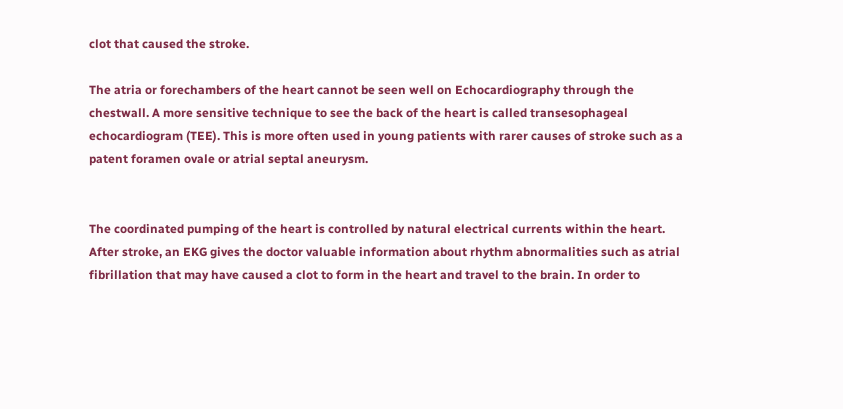clot that caused the stroke.

The atria or forechambers of the heart cannot be seen well on Echocardiography through the chestwall. A more sensitive technique to see the back of the heart is called transesophageal echocardiogram (TEE). This is more often used in young patients with rarer causes of stroke such as a patent foramen ovale or atrial septal aneurysm.


The coordinated pumping of the heart is controlled by natural electrical currents within the heart. After stroke, an EKG gives the doctor valuable information about rhythm abnormalities such as atrial fibrillation that may have caused a clot to form in the heart and travel to the brain. In order to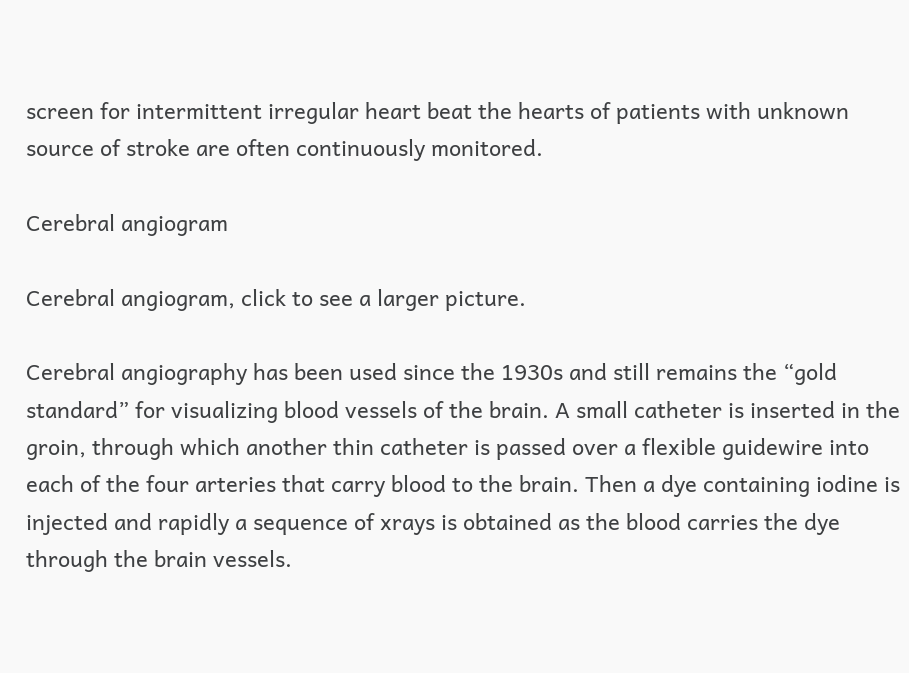screen for intermittent irregular heart beat the hearts of patients with unknown source of stroke are often continuously monitored.

Cerebral angiogram

Cerebral angiogram, click to see a larger picture.

Cerebral angiography has been used since the 1930s and still remains the “gold standard” for visualizing blood vessels of the brain. A small catheter is inserted in the groin, through which another thin catheter is passed over a flexible guidewire into each of the four arteries that carry blood to the brain. Then a dye containing iodine is injected and rapidly a sequence of xrays is obtained as the blood carries the dye through the brain vessels.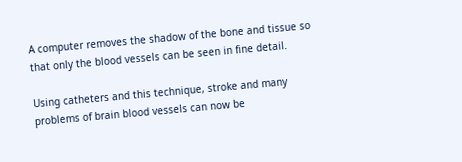A computer removes the shadow of the bone and tissue so that only the blood vessels can be seen in fine detail.

Using catheters and this technique, stroke and many problems of brain blood vessels can now be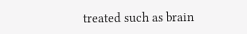treated such as brain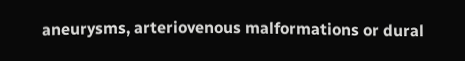aneurysms, arteriovenous malformations or dural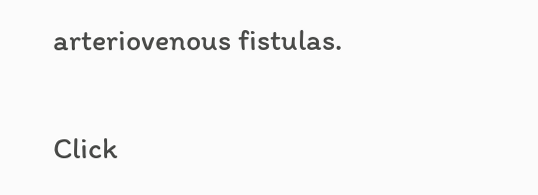arteriovenous fistulas.

Click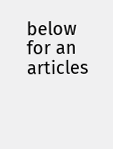below for an articles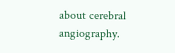about cerebral angiography.